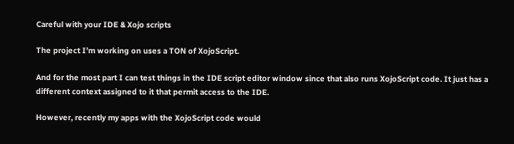Careful with your IDE & Xojo scripts

The project I’m working on uses a TON of XojoScript.

And for the most part I can test things in the IDE script editor window since that also runs XojoScript code. It just has a different context assigned to it that permit access to the IDE.

However, recently my apps with the XojoScript code would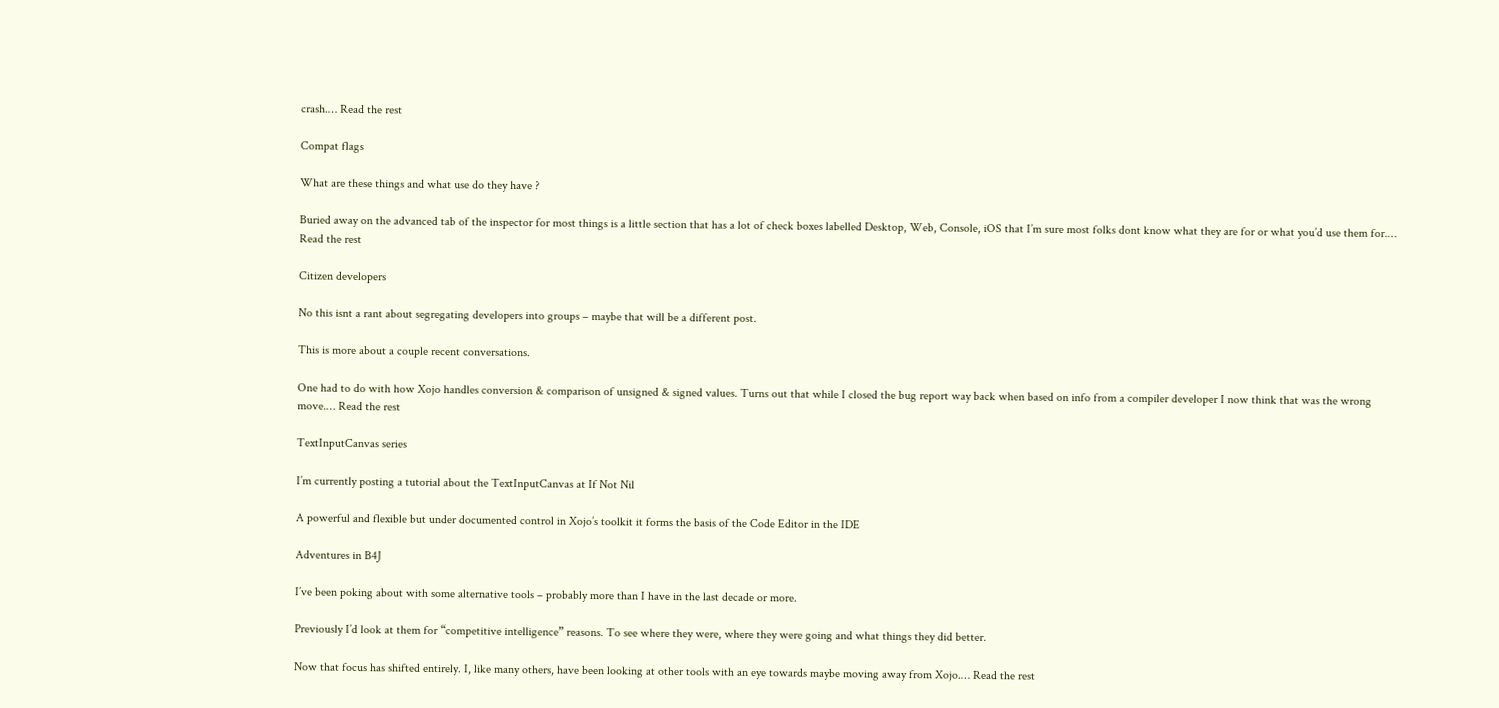crash.… Read the rest

Compat flags

What are these things and what use do they have ?

Buried away on the advanced tab of the inspector for most things is a little section that has a lot of check boxes labelled Desktop, Web, Console, iOS that I’m sure most folks dont know what they are for or what you’d use them for.… Read the rest

Citizen developers

No this isnt a rant about segregating developers into groups – maybe that will be a different post.

This is more about a couple recent conversations.

One had to do with how Xojo handles conversion & comparison of unsigned & signed values. Turns out that while I closed the bug report way back when based on info from a compiler developer I now think that was the wrong move.… Read the rest

TextInputCanvas series

I’m currently posting a tutorial about the TextInputCanvas at If Not Nil

A powerful and flexible but under documented control in Xojo’s toolkit it forms the basis of the Code Editor in the IDE

Adventures in B4J

I’ve been poking about with some alternative tools – probably more than I have in the last decade or more.

Previously I’d look at them for “competitive intelligence” reasons. To see where they were, where they were going and what things they did better.

Now that focus has shifted entirely. I, like many others, have been looking at other tools with an eye towards maybe moving away from Xojo.… Read the rest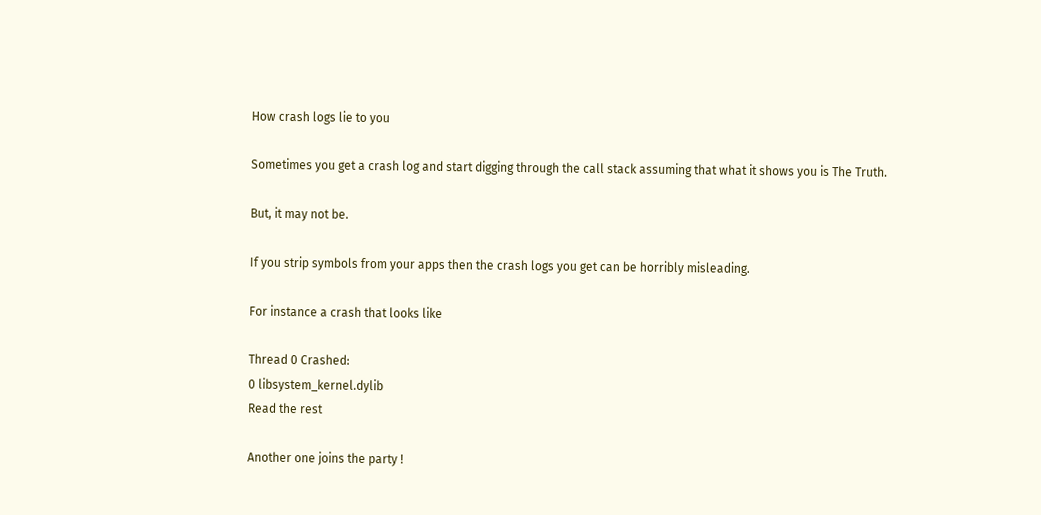How crash logs lie to you

Sometimes you get a crash log and start digging through the call stack assuming that what it shows you is The Truth.

But, it may not be.

If you strip symbols from your apps then the crash logs you get can be horribly misleading.

For instance a crash that looks like

Thread 0 Crashed:
0 libsystem_kernel.dylib
Read the rest

Another one joins the party !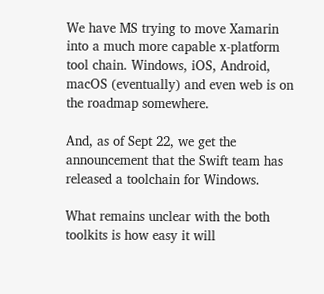We have MS trying to move Xamarin into a much more capable x-platform tool chain. Windows, iOS, Android, macOS (eventually) and even web is on the roadmap somewhere.

And, as of Sept 22, we get the announcement that the Swift team has released a toolchain for Windows.

What remains unclear with the both toolkits is how easy it will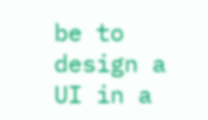be to design a UI in a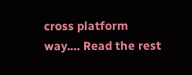cross platform way.… Read the rest